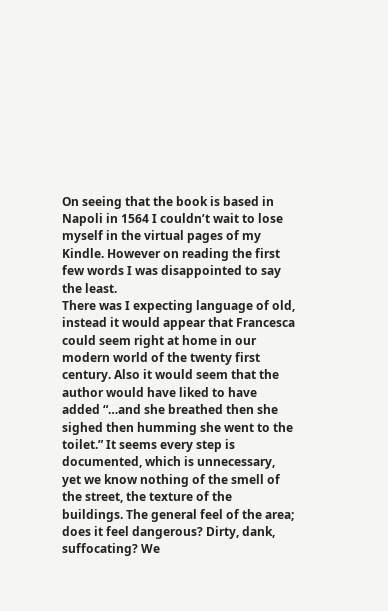On seeing that the book is based in Napoli in 1564 I couldn’t wait to lose myself in the virtual pages of my Kindle. However on reading the first few words I was disappointed to say the least.
There was I expecting language of old, instead it would appear that Francesca could seem right at home in our modern world of the twenty first century. Also it would seem that the author would have liked to have added “…and she breathed then she sighed then humming she went to the toilet.” It seems every step is documented, which is unnecessary, yet we know nothing of the smell of the street, the texture of the buildings. The general feel of the area; does it feel dangerous? Dirty, dank, suffocating? We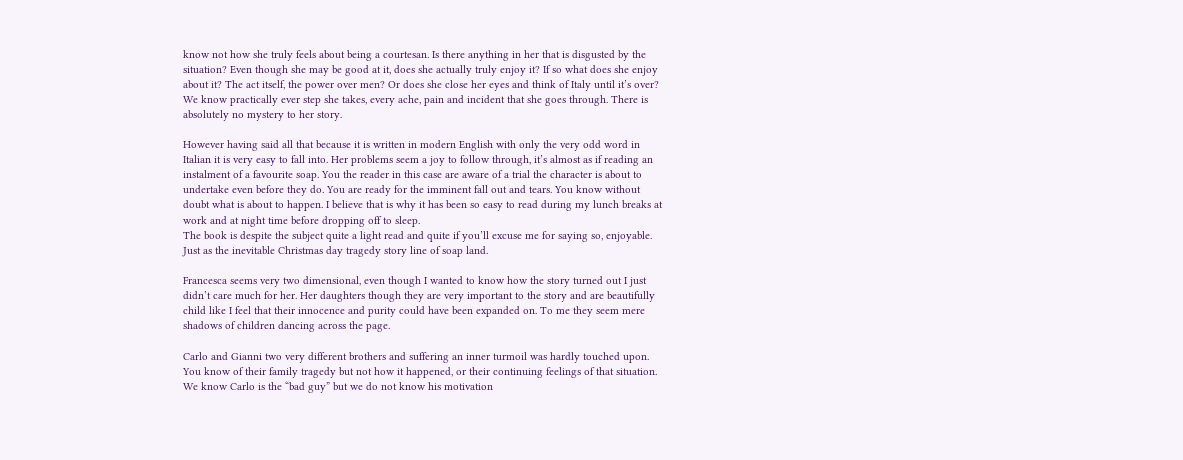know not how she truly feels about being a courtesan. Is there anything in her that is disgusted by the situation? Even though she may be good at it, does she actually truly enjoy it? If so what does she enjoy about it? The act itself, the power over men? Or does she close her eyes and think of Italy until it’s over?
We know practically ever step she takes, every ache, pain and incident that she goes through. There is absolutely no mystery to her story.

However having said all that because it is written in modern English with only the very odd word in Italian it is very easy to fall into. Her problems seem a joy to follow through, it’s almost as if reading an instalment of a favourite soap. You the reader in this case are aware of a trial the character is about to undertake even before they do. You are ready for the imminent fall out and tears. You know without doubt what is about to happen. I believe that is why it has been so easy to read during my lunch breaks at work and at night time before dropping off to sleep.
The book is despite the subject quite a light read and quite if you’ll excuse me for saying so, enjoyable. Just as the inevitable Christmas day tragedy story line of soap land.

Francesca seems very two dimensional, even though I wanted to know how the story turned out I just didn’t care much for her. Her daughters though they are very important to the story and are beautifully child like I feel that their innocence and purity could have been expanded on. To me they seem mere shadows of children dancing across the page.

Carlo and Gianni two very different brothers and suffering an inner turmoil was hardly touched upon. You know of their family tragedy but not how it happened, or their continuing feelings of that situation. We know Carlo is the “bad guy” but we do not know his motivation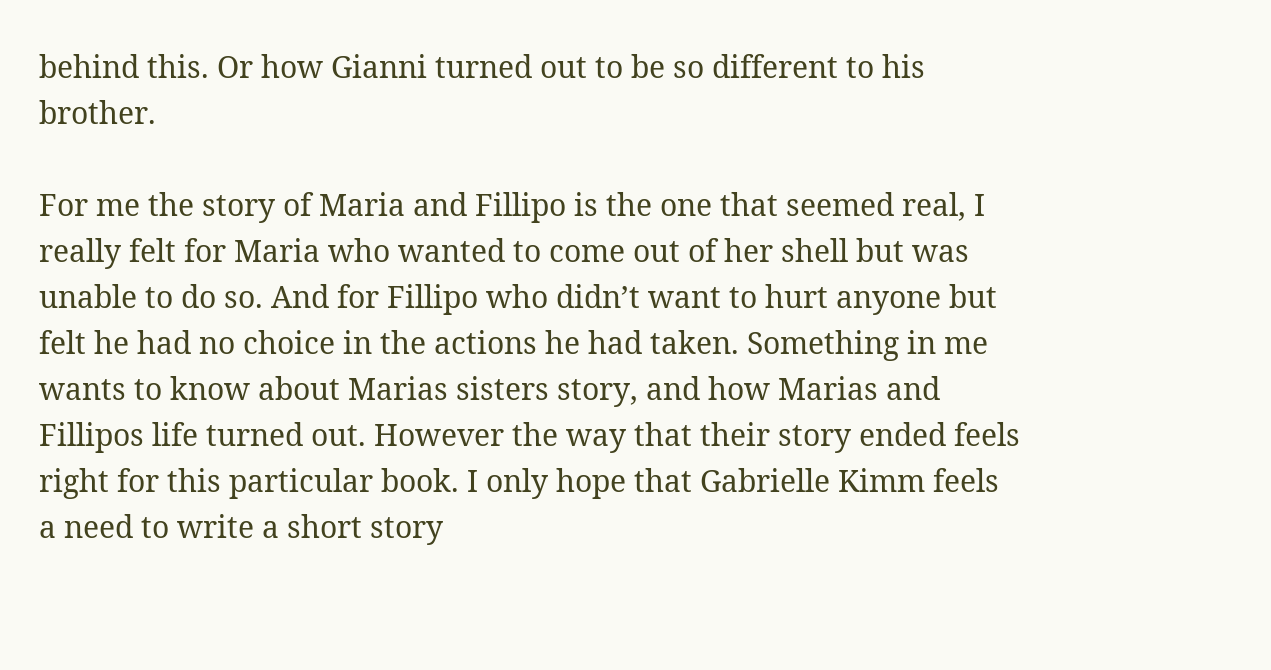behind this. Or how Gianni turned out to be so different to his brother.

For me the story of Maria and Fillipo is the one that seemed real, I really felt for Maria who wanted to come out of her shell but was unable to do so. And for Fillipo who didn’t want to hurt anyone but felt he had no choice in the actions he had taken. Something in me wants to know about Marias sisters story, and how Marias and Fillipos life turned out. However the way that their story ended feels right for this particular book. I only hope that Gabrielle Kimm feels a need to write a short story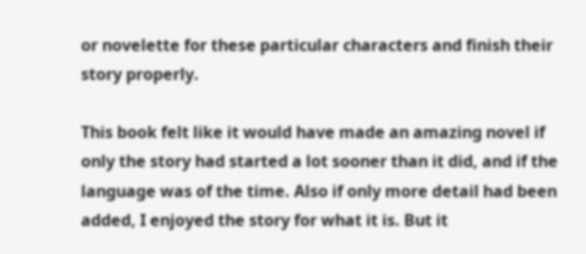or novelette for these particular characters and finish their story properly.

This book felt like it would have made an amazing novel if only the story had started a lot sooner than it did, and if the language was of the time. Also if only more detail had been added, I enjoyed the story for what it is. But it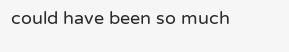could have been so much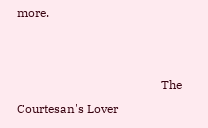more.


                                                The Courtesan's Lover